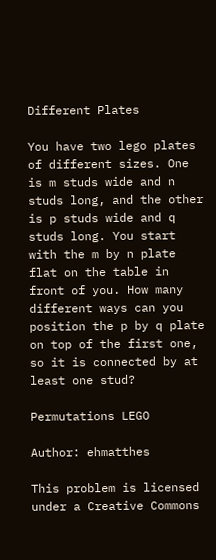Different Plates

You have two lego plates of different sizes. One is m studs wide and n studs long, and the other is p studs wide and q studs long. You start with the m by n plate flat on the table in front of you. How many different ways can you position the p by q plate on top of the first one, so it is connected by at least one stud?

Permutations LEGO

Author: ehmatthes

This problem is licensed under a Creative Commons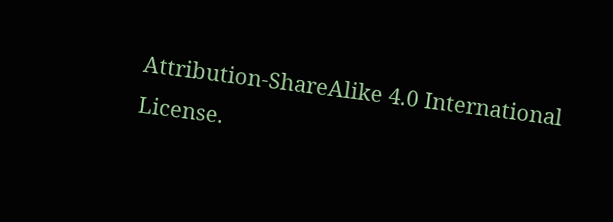Attribution-ShareAlike 4.0 International License.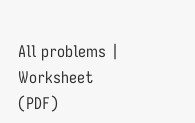All problems | Worksheet (PDF)